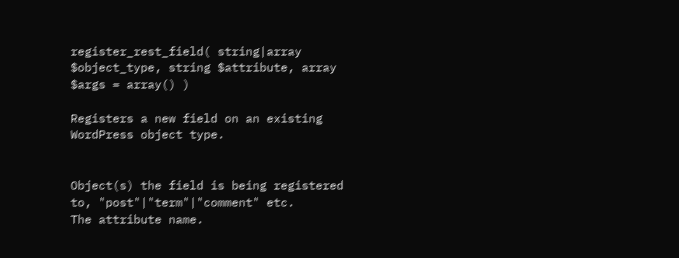register_rest_field( string|array $object_type, string $attribute, array $args = array() )

Registers a new field on an existing WordPress object type.


Object(s) the field is being registered to, "post"|"term"|"comment" etc.
The attribute name.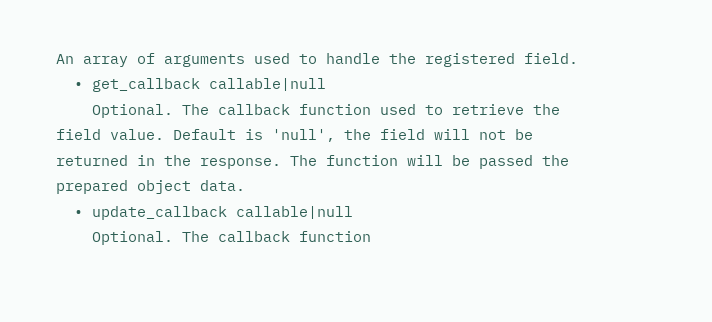An array of arguments used to handle the registered field.
  • get_callback callable|null
    Optional. The callback function used to retrieve the field value. Default is 'null', the field will not be returned in the response. The function will be passed the prepared object data.
  • update_callback callable|null
    Optional. The callback function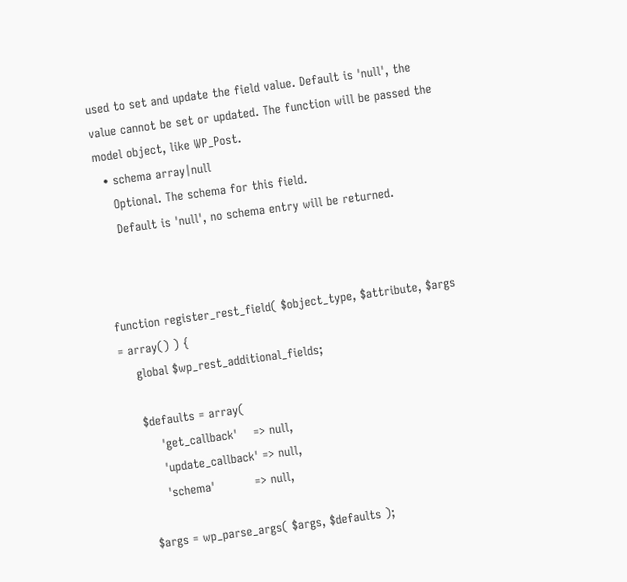used to set and update the field value. Default is 'null', the value cannot be set or updated. The function will be passed the model object, like WP_Post.
  • schema array|null
    Optional. The schema for this field.
    Default is 'null', no schema entry will be returned.



function register_rest_field( $object_type, $attribute, $args = array() ) {
    global $wp_rest_additional_fields;

    $defaults = array(
        'get_callback'    => null,
        'update_callback' => null,
        'schema'          => null,

    $args = wp_parse_args( $args, $defaults );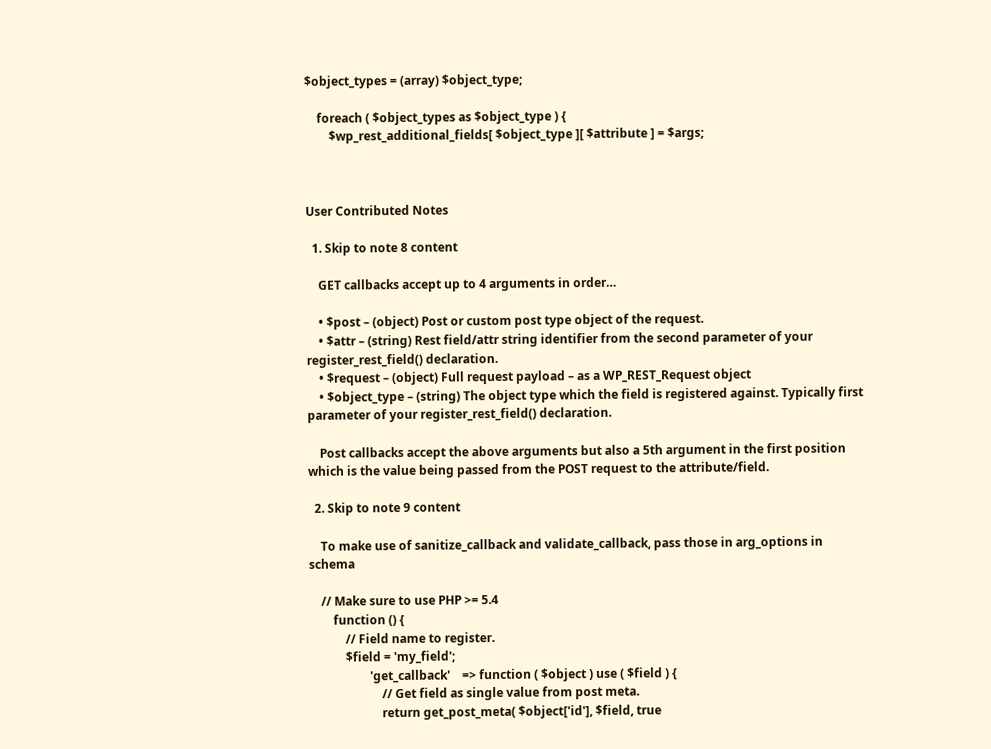$object_types = (array) $object_type;

    foreach ( $object_types as $object_type ) {
        $wp_rest_additional_fields[ $object_type ][ $attribute ] = $args;



User Contributed Notes

  1. Skip to note 8 content

    GET callbacks accept up to 4 arguments in order…

    • $post – (object) Post or custom post type object of the request.
    • $attr – (string) Rest field/attr string identifier from the second parameter of your register_rest_field() declaration.
    • $request – (object) Full request payload – as a WP_REST_Request object
    • $object_type – (string) The object type which the field is registered against. Typically first parameter of your register_rest_field() declaration.

    Post callbacks accept the above arguments but also a 5th argument in the first position which is the value being passed from the POST request to the attribute/field.

  2. Skip to note 9 content

    To make use of sanitize_callback and validate_callback, pass those in arg_options in schema

    // Make sure to use PHP >= 5.4
        function () {
            // Field name to register.
            $field = 'my_field';
                    'get_callback'    => function ( $object ) use ( $field ) {
                        // Get field as single value from post meta.
                        return get_post_meta( $object['id'], $field, true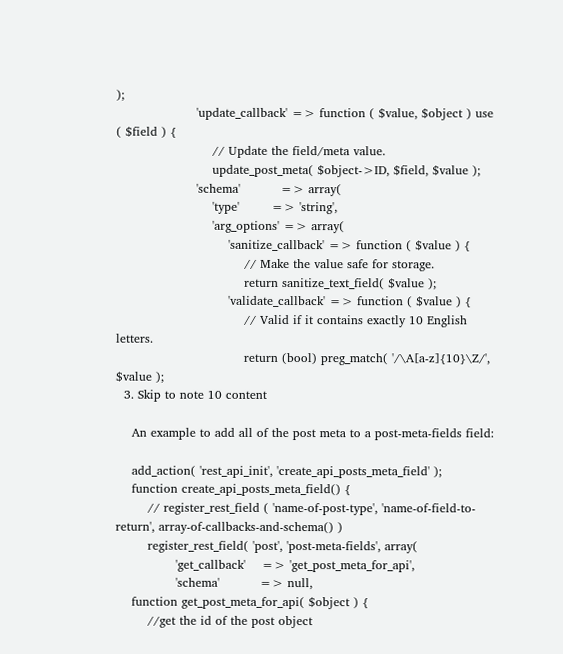);
                    'update_callback' => function ( $value, $object ) use ( $field ) {
                        // Update the field/meta value.
                        update_post_meta( $object->ID, $field, $value );
                    'schema'          => array(
                        'type'        => 'string',
                        'arg_options' => array(
                            'sanitize_callback' => function ( $value ) {
                                // Make the value safe for storage.
                                return sanitize_text_field( $value );
                            'validate_callback' => function ( $value ) {
                                // Valid if it contains exactly 10 English letters.
                                return (bool) preg_match( '/\A[a-z]{10}\Z/', $value );
  3. Skip to note 10 content

    An example to add all of the post meta to a post-meta-fields field:

    add_action( 'rest_api_init', 'create_api_posts_meta_field' );
    function create_api_posts_meta_field() {
        // register_rest_field ( 'name-of-post-type', 'name-of-field-to-return', array-of-callbacks-and-schema() )
        register_rest_field( 'post', 'post-meta-fields', array(
               'get_callback'    => 'get_post_meta_for_api',
               'schema'          => null,
    function get_post_meta_for_api( $object ) {
        //get the id of the post object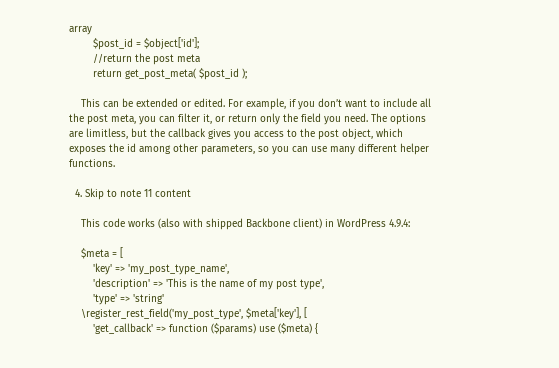array
        $post_id = $object['id'];
        //return the post meta
        return get_post_meta( $post_id );

    This can be extended or edited. For example, if you don’t want to include all the post meta, you can filter it, or return only the field you need. The options are limitless, but the callback gives you access to the post object, which exposes the id among other parameters, so you can use many different helper functions.

  4. Skip to note 11 content

    This code works (also with shipped Backbone client) in WordPress 4.9.4:

    $meta = [
        'key' => 'my_post_type_name',
        'description' => 'This is the name of my post type',
        'type' => 'string'
    \register_rest_field('my_post_type', $meta['key'], [
        'get_callback' => function ($params) use ($meta) {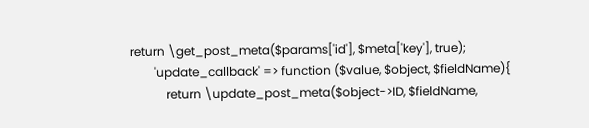return \get_post_meta($params['id'], $meta['key'], true);
        'update_callback' => function ($value, $object, $fieldName){
            return \update_post_meta($object->ID, $fieldName,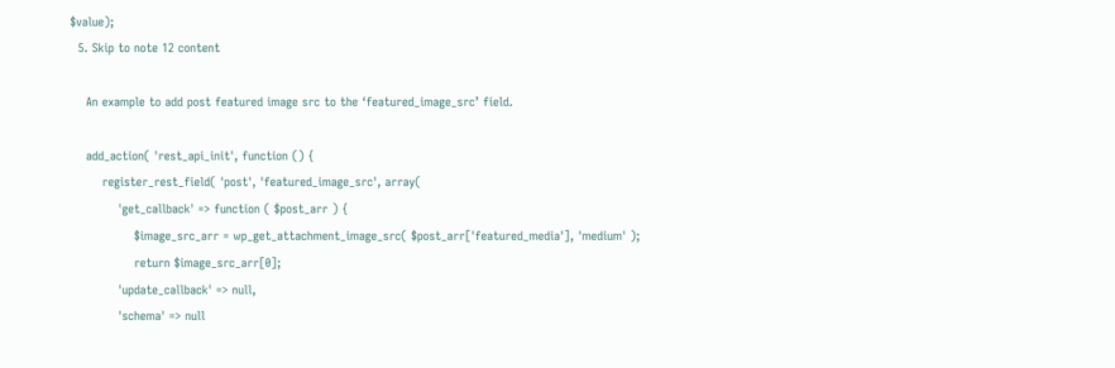$value);
  5. Skip to note 12 content

    An example to add post featured image src to the ‘featured_image_src’ field.

    add_action( 'rest_api_init', function () {
        register_rest_field( 'post', 'featured_image_src', array(
            'get_callback' => function ( $post_arr ) {
                $image_src_arr = wp_get_attachment_image_src( $post_arr['featured_media'], 'medium' );
                return $image_src_arr[0];
            'update_callback' => null,
            'schema' => null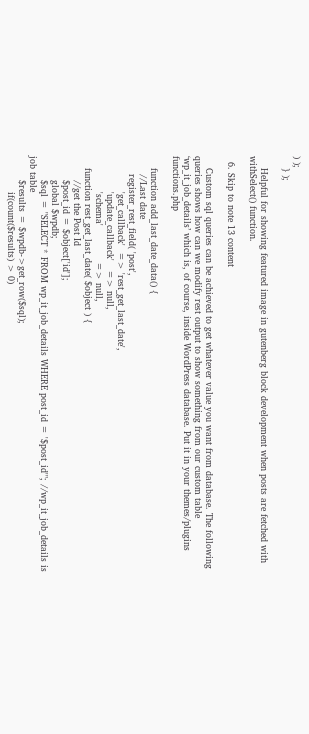) );
    } );

    Helpful for showing featured image in gutenberg block development when posts are fetched with withSelect() function.

  6. Skip to note 13 content

    Custom sql queries can be achieved to get whatever value you want from database. The following queries shows how can we modify rest output to show something from our custom table ‘wp_it_job_details’ which is, of course, inside WordPress database. Put it in your themes/plugins functions.php

    function add_last_date_data() {
      //Last date
      register_rest_field( 'post',
            'get_callback'  => 'rest_get_last_date',
            'update_callback'   => null,
            'schema'            => null,
    function rest_get_last_date( $object ) {
        //get the Post Id
        $post_id = $object['id'];
        global $wpdb;
        $sql = "SELECT * FROM wp_it_job_details WHERE post_id = '$post_id'"; //wp_it_job_details is job table
        $results = $wpdb->get_row($sql);
            if(count($results) > 0)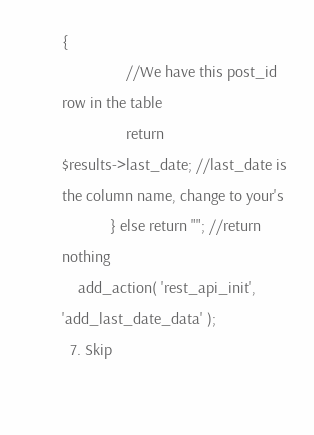{
                //We have this post_id row in the table
                return $results->last_date; //last_date is the column name, change to your's
            } else return ""; //return nothing
    add_action( 'rest_api_init', 'add_last_date_data' );
  7. Skip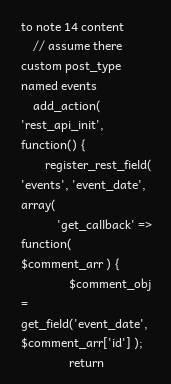to note 14 content
    // assume there custom post_type named events
    add_action( 'rest_api_init', function() {
        register_rest_field( 'events', 'event_date', array(
            'get_callback' => function( $comment_arr ) {
                $comment_obj = get_field('event_date', $comment_arr['id'] );
                return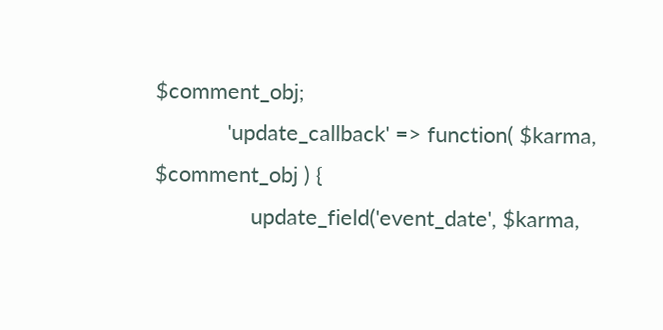$comment_obj;
            'update_callback' => function( $karma, $comment_obj ) {
                update_field('event_date', $karma,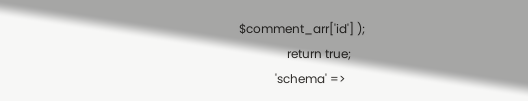$comment_arr['id'] );
                return true;
            'schema' =>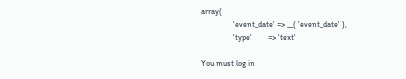array(
                'event_date' => __( 'event_date' ),
                'type'        => 'text'

You must log in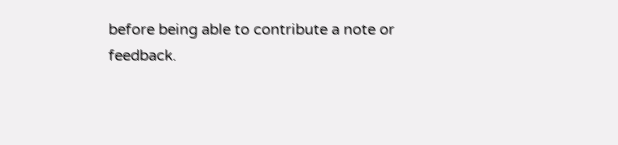before being able to contribute a note or feedback.